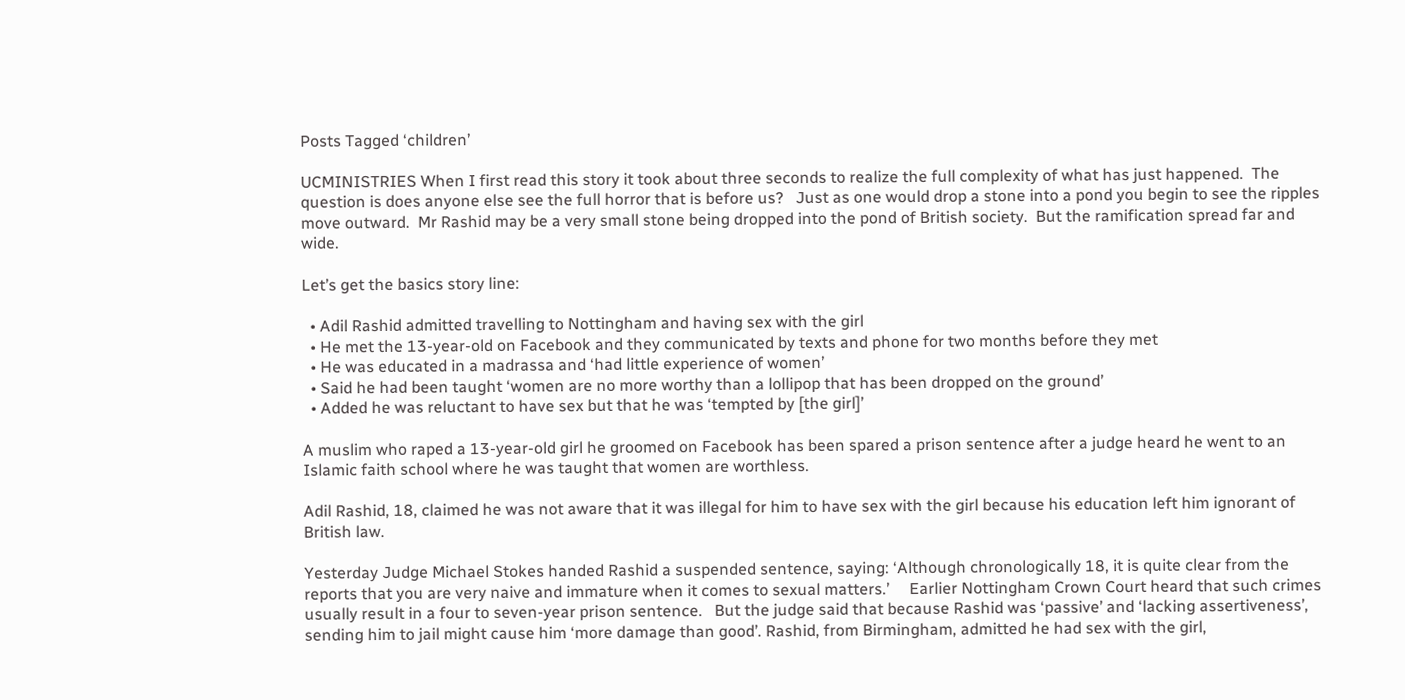Posts Tagged ‘children’

UCMINISTRIES When I first read this story it took about three seconds to realize the full complexity of what has just happened.  The question is does anyone else see the full horror that is before us?   Just as one would drop a stone into a pond you begin to see the ripples move outward.  Mr Rashid may be a very small stone being dropped into the pond of British society.  But the ramification spread far and wide.

Let’s get the basics story line:

  • Adil Rashid admitted travelling to Nottingham and having sex with the girl
  • He met the 13-year-old on Facebook and they communicated by texts and phone for two months before they met
  • He was educated in a madrassa and ‘had little experience of women’
  • Said he had been taught ‘women are no more worthy than a lollipop that has been dropped on the ground’
  • Added he was reluctant to have sex but that he was ‘tempted by [the girl]’

A muslim who raped a 13-year-old girl he groomed on Facebook has been spared a prison sentence after a judge heard he went to an Islamic faith school where he was taught that women are worthless.

Adil Rashid, 18, claimed he was not aware that it was illegal for him to have sex with the girl because his education left him ignorant of British law.

Yesterday Judge Michael Stokes handed Rashid a suspended sentence, saying: ‘Although chronologically 18, it is quite clear from the reports that you are very naive and immature when it comes to sexual matters.’     Earlier Nottingham Crown Court heard that such crimes usually result in a four to seven-year prison sentence.   But the judge said that because Rashid was ‘passive’ and ‘lacking assertiveness’, sending him to jail might cause him ‘more damage than good’. Rashid, from Birmingham, admitted he had sex with the girl,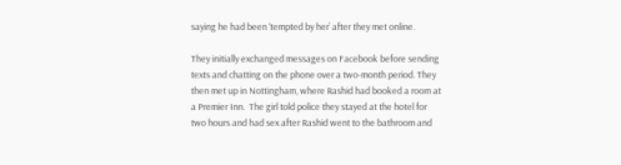saying he had been ‘tempted by her’ after they met online.

They initially exchanged messages on Facebook before sending texts and chatting on the phone over a two-month period. They then met up in Nottingham, where Rashid had booked a room at a Premier Inn.  The girl told police they stayed at the hotel for two hours and had sex after Rashid went to the bathroom and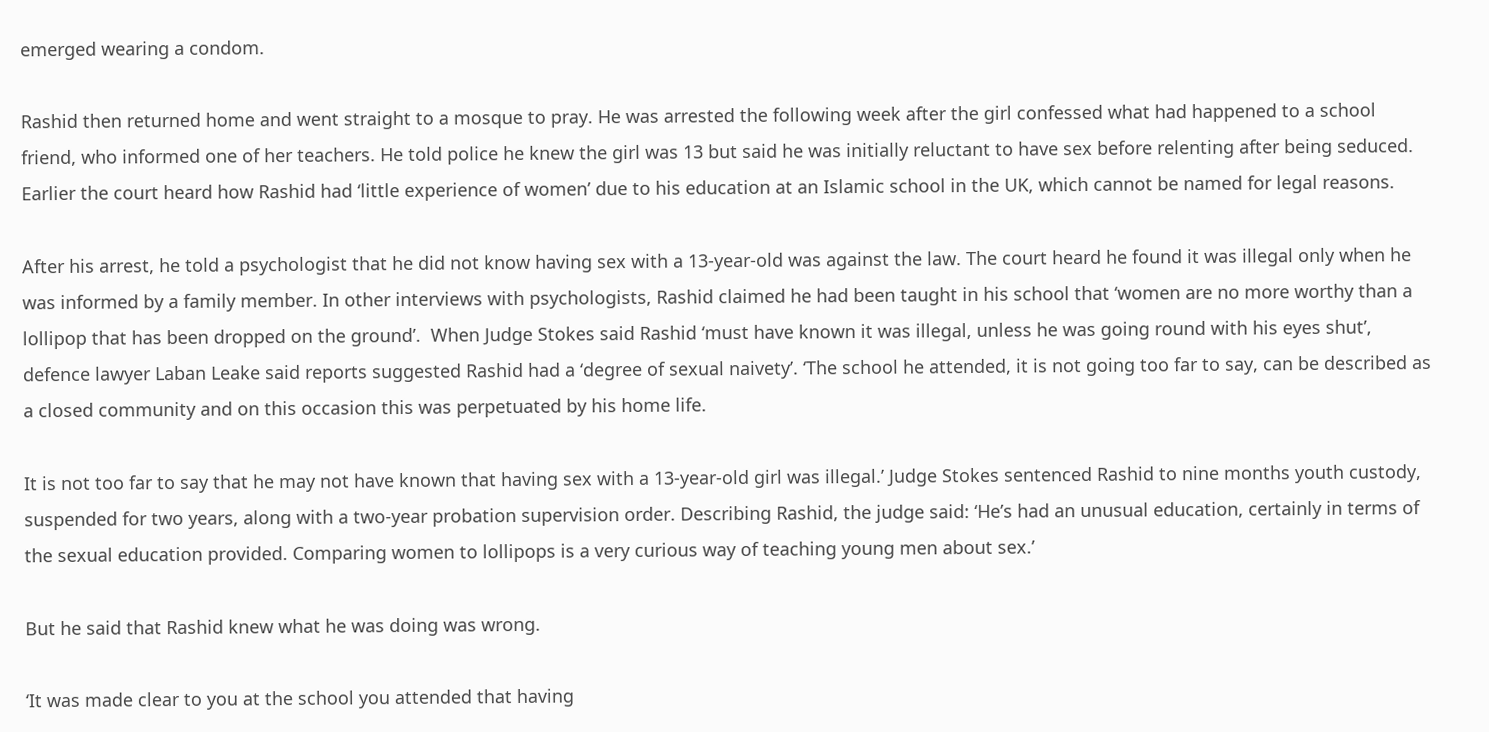emerged wearing a condom.

Rashid then returned home and went straight to a mosque to pray. He was arrested the following week after the girl confessed what had happened to a school friend, who informed one of her teachers. He told police he knew the girl was 13 but said he was initially reluctant to have sex before relenting after being seduced. Earlier the court heard how Rashid had ‘little experience of women’ due to his education at an Islamic school in the UK, which cannot be named for legal reasons.

After his arrest, he told a psychologist that he did not know having sex with a 13-year-old was against the law. The court heard he found it was illegal only when he was informed by a family member. In other interviews with psychologists, Rashid claimed he had been taught in his school that ‘women are no more worthy than a lollipop that has been dropped on the ground’.  When Judge Stokes said Rashid ‘must have known it was illegal, unless he was going round with his eyes shut’, defence lawyer Laban Leake said reports suggested Rashid had a ‘degree of sexual naivety’. ‘The school he attended, it is not going too far to say, can be described as a closed community and on this occasion this was perpetuated by his home life.

It is not too far to say that he may not have known that having sex with a 13-year-old girl was illegal.’ Judge Stokes sentenced Rashid to nine months youth custody, suspended for two years, along with a two-year probation supervision order. Describing Rashid, the judge said: ‘He’s had an unusual education, certainly in terms of the sexual education provided. Comparing women to lollipops is a very curious way of teaching young men about sex.’

But he said that Rashid knew what he was doing was wrong.

‘It was made clear to you at the school you attended that having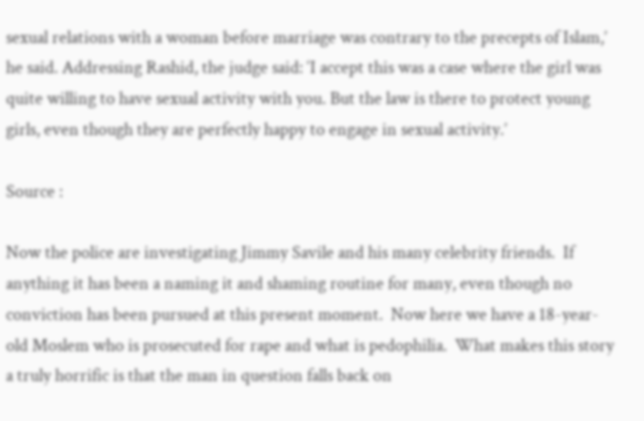sexual relations with a woman before marriage was contrary to the precepts of Islam,’ he said. Addressing Rashid, the judge said: ‘I accept this was a case where the girl was quite willing to have sexual activity with you. But the law is there to protect young girls, even though they are perfectly happy to engage in sexual activity.’

Source :

Now the police are investigating Jimmy Savile and his many celebrity friends.  If anything it has been a naming it and shaming routine for many, even though no conviction has been pursued at this present moment.  Now here we have a 18-year-old Moslem who is prosecuted for rape and what is pedophilia.  What makes this story a truly horrific is that the man in question falls back on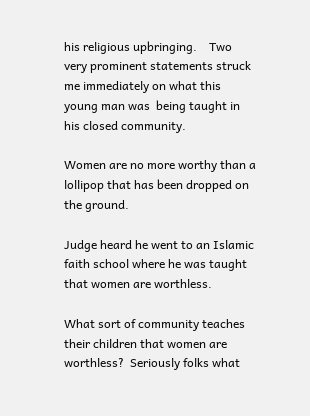his religious upbringing.    Two very prominent statements struck me immediately on what this young man was  being taught in his closed community.

Women are no more worthy than a lollipop that has been dropped on the ground.

Judge heard he went to an Islamic faith school where he was taught that women are worthless.

What sort of community teaches their children that women are worthless?  Seriously folks what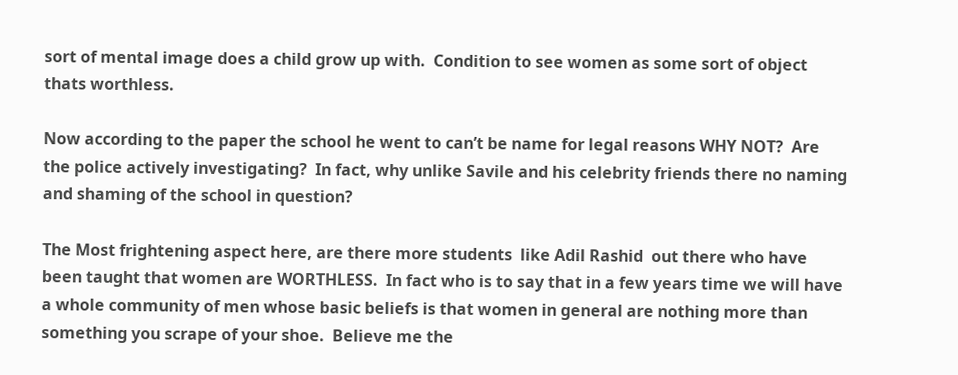sort of mental image does a child grow up with.  Condition to see women as some sort of object thats worthless.

Now according to the paper the school he went to can’t be name for legal reasons WHY NOT?  Are the police actively investigating?  In fact, why unlike Savile and his celebrity friends there no naming and shaming of the school in question?

The Most frightening aspect here, are there more students  like Adil Rashid  out there who have been taught that women are WORTHLESS.  In fact who is to say that in a few years time we will have a whole community of men whose basic beliefs is that women in general are nothing more than something you scrape of your shoe.  Believe me the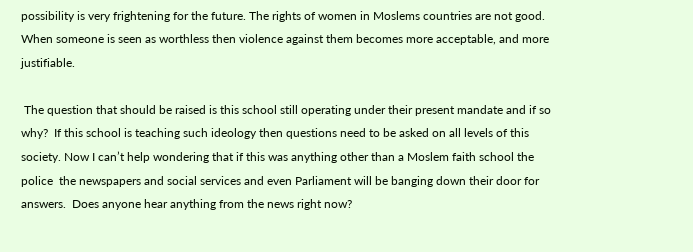possibility is very frightening for the future. The rights of women in Moslems countries are not good.  When someone is seen as worthless then violence against them becomes more acceptable, and more justifiable.

 The question that should be raised is this school still operating under their present mandate and if so why?  If this school is teaching such ideology then questions need to be asked on all levels of this society. Now I can’t help wondering that if this was anything other than a Moslem faith school the police  the newspapers and social services and even Parliament will be banging down their door for answers.  Does anyone hear anything from the news right now?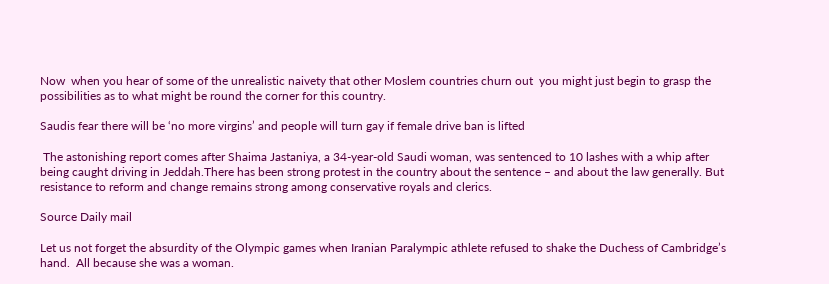Now  when you hear of some of the unrealistic naivety that other Moslem countries churn out  you might just begin to grasp the possibilities as to what might be round the corner for this country.

Saudis fear there will be ‘no more virgins’ and people will turn gay if female drive ban is lifted

 The astonishing report comes after Shaima Jastaniya, a 34-year-old Saudi woman, was sentenced to 10 lashes with a whip after being caught driving in Jeddah.There has been strong protest in the country about the sentence – and about the law generally. But resistance to reform and change remains strong among conservative royals and clerics.

Source Daily mail

Let us not forget the absurdity of the Olympic games when Iranian Paralympic athlete refused to shake the Duchess of Cambridge’s hand.  All because she was a woman.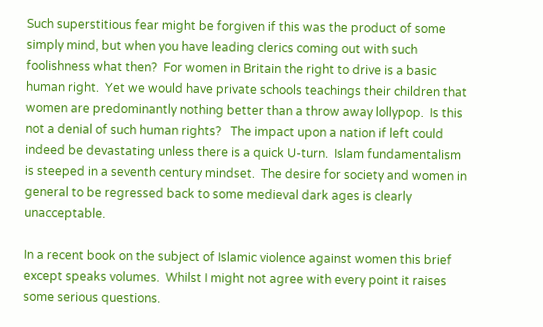Such superstitious fear might be forgiven if this was the product of some simply mind, but when you have leading clerics coming out with such foolishness what then?  For women in Britain the right to drive is a basic human right.  Yet we would have private schools teachings their children that women are predominantly nothing better than a throw away lollypop.  Is this not a denial of such human rights?   The impact upon a nation if left could indeed be devastating unless there is a quick U-turn.  Islam fundamentalism is steeped in a seventh century mindset.  The desire for society and women in general to be regressed back to some medieval dark ages is clearly unacceptable.

In a recent book on the subject of Islamic violence against women this brief except speaks volumes.  Whilst I might not agree with every point it raises some serious questions.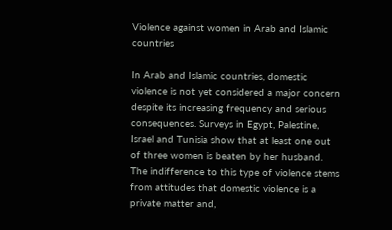Violence against women in Arab and Islamic countries

In Arab and Islamic countries, domestic violence is not yet considered a major concern despite its increasing frequency and serious consequences. Surveys in Egypt, Palestine, Israel and Tunisia show that at least one out of three women is beaten by her husband. The indifference to this type of violence stems from attitudes that domestic violence is a private matter and,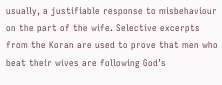usually, a justifiable response to misbehaviour on the part of the wife. Selective excerpts from the Koran are used to prove that men who beat their wives are following God’s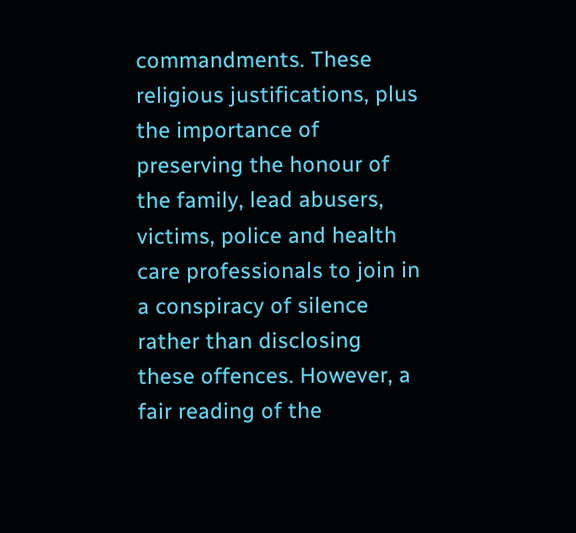commandments. These religious justifications, plus the importance of preserving the honour of the family, lead abusers, victims, police and health care professionals to join in a conspiracy of silence rather than disclosing these offences. However, a fair reading of the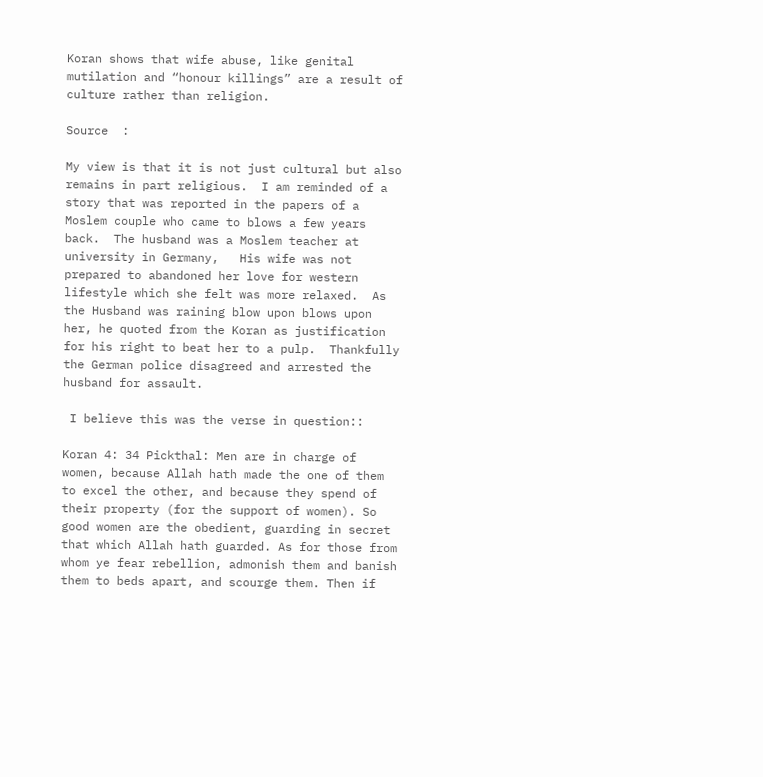Koran shows that wife abuse, like genital mutilation and “honour killings” are a result of culture rather than religion.

Source  :

My view is that it is not just cultural but also remains in part religious.  I am reminded of a story that was reported in the papers of a Moslem couple who came to blows a few years back.  The husband was a Moslem teacher at university in Germany,   His wife was not prepared to abandoned her love for western lifestyle which she felt was more relaxed.  As the Husband was raining blow upon blows upon her, he quoted from the Koran as justification for his right to beat her to a pulp.  Thankfully the German police disagreed and arrested the husband for assault.

 I believe this was the verse in question::

Koran 4: 34 Pickthal: Men are in charge of women, because Allah hath made the one of them to excel the other, and because they spend of their property (for the support of women). So good women are the obedient, guarding in secret that which Allah hath guarded. As for those from whom ye fear rebellion, admonish them and banish them to beds apart, and scourge them. Then if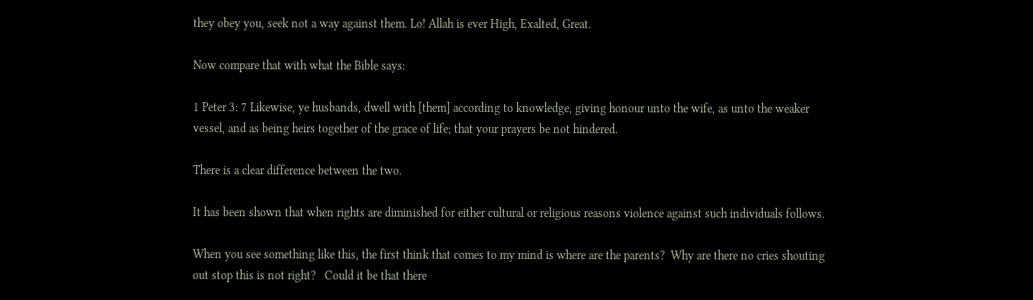they obey you, seek not a way against them. Lo! Allah is ever High, Exalted, Great.

Now compare that with what the Bible says:

1 Peter 3: 7 Likewise, ye husbands, dwell with [them] according to knowledge, giving honour unto the wife, as unto the weaker vessel, and as being heirs together of the grace of life; that your prayers be not hindered.

There is a clear difference between the two.

It has been shown that when rights are diminished for either cultural or religious reasons violence against such individuals follows.

When you see something like this, the first think that comes to my mind is where are the parents?  Why are there no cries shouting out stop this is not right?   Could it be that there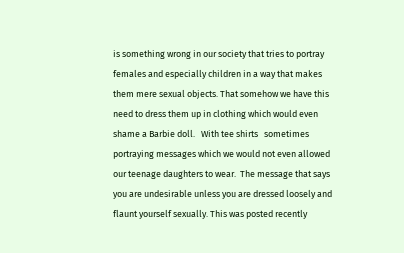is something wrong in our society that tries to portray females and especially children in a way that makes them mere sexual objects. That somehow we have this need to dress them up in clothing which would even shame a Barbie doll.   With tee shirts   sometimes portraying messages which we would not even allowed our teenage daughters to wear.  The message that says you are undesirable unless you are dressed loosely and flaunt yourself sexually. This was posted recently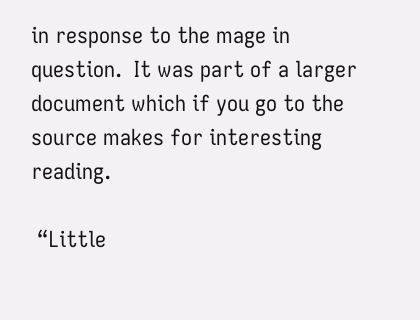in response to the mage in question.  It was part of a larger document which if you go to the source makes for interesting reading.

 “Little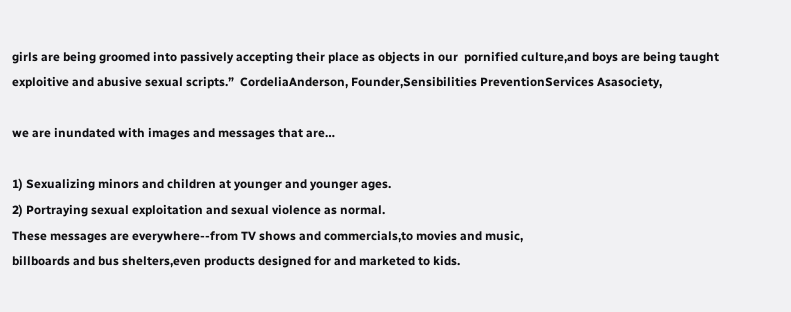girls are being groomed into passively accepting their place as objects in our  pornified culture,and boys are being taught exploitive and abusive sexual scripts.”  CordeliaAnderson, Founder,Sensibilities PreventionServices Asasociety,

we are inundated with images and messages that are…

1) Sexualizing minors and children at younger and younger ages.
2) Portraying sexual exploitation and sexual violence as normal.
These messages are everywhere‐‐from TV shows and commercials,to movies and music,
billboards and bus shelters,even products designed for and marketed to kids.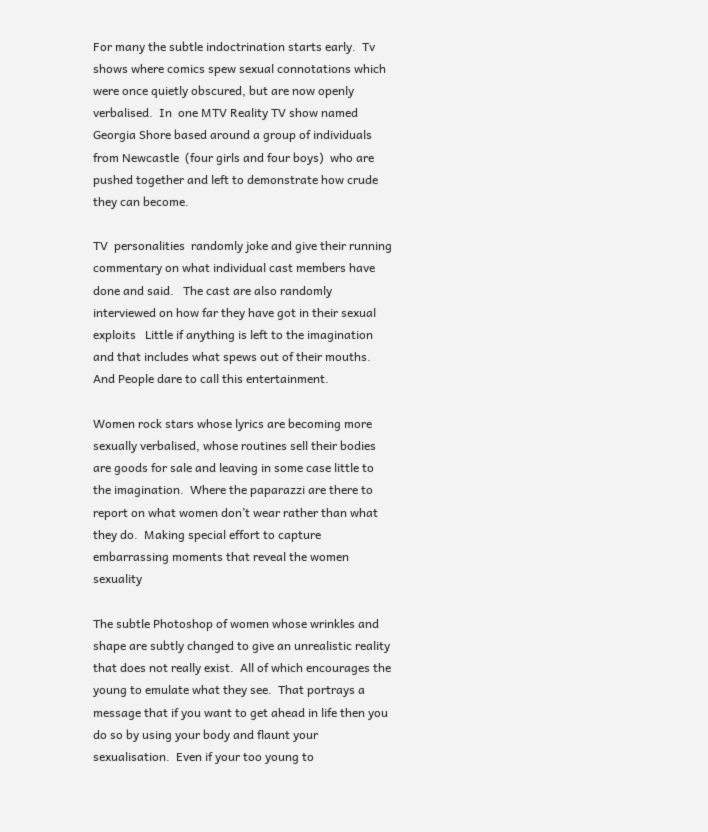For many the subtle indoctrination starts early.  Tv shows where comics spew sexual connotations which were once quietly obscured, but are now openly verbalised.  In  one MTV Reality TV show named  Georgia Shore based around a group of individuals from Newcastle  (four girls and four boys)  who are pushed together and left to demonstrate how crude  they can become.

TV  personalities  randomly joke and give their running commentary on what individual cast members have done and said.   The cast are also randomly interviewed on how far they have got in their sexual exploits   Little if anything is left to the imagination and that includes what spews out of their mouths.  And People dare to call this entertainment.

Women rock stars whose lyrics are becoming more sexually verbalised, whose routines sell their bodies are goods for sale and leaving in some case little to the imagination.  Where the paparazzi are there to report on what women don’t wear rather than what they do.  Making special effort to capture embarrassing moments that reveal the women sexuality

The subtle Photoshop of women whose wrinkles and shape are subtly changed to give an unrealistic reality that does not really exist.  All of which encourages the young to emulate what they see.  That portrays a message that if you want to get ahead in life then you do so by using your body and flaunt your sexualisation.  Even if your too young to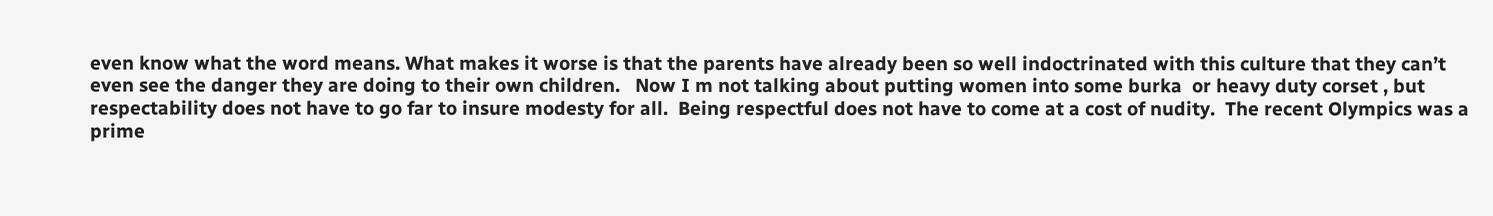even know what the word means. What makes it worse is that the parents have already been so well indoctrinated with this culture that they can’t even see the danger they are doing to their own children.   Now I m not talking about putting women into some burka  or heavy duty corset , but respectability does not have to go far to insure modesty for all.  Being respectful does not have to come at a cost of nudity.  The recent Olympics was a prime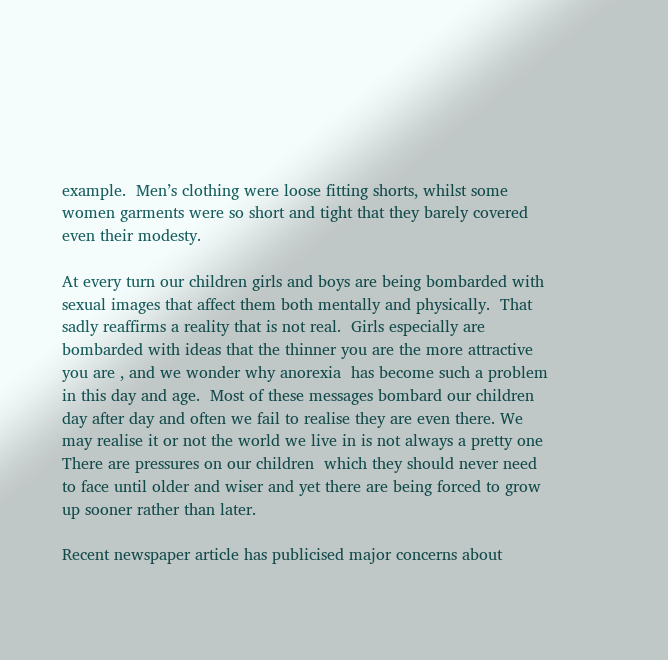example.  Men’s clothing were loose fitting shorts, whilst some women garments were so short and tight that they barely covered even their modesty.

At every turn our children girls and boys are being bombarded with sexual images that affect them both mentally and physically.  That sadly reaffirms a reality that is not real.  Girls especially are bombarded with ideas that the thinner you are the more attractive you are , and we wonder why anorexia  has become such a problem in this day and age.  Most of these messages bombard our children day after day and often we fail to realise they are even there. We may realise it or not the world we live in is not always a pretty one   There are pressures on our children  which they should never need to face until older and wiser and yet there are being forced to grow up sooner rather than later.

Recent newspaper article has publicised major concerns about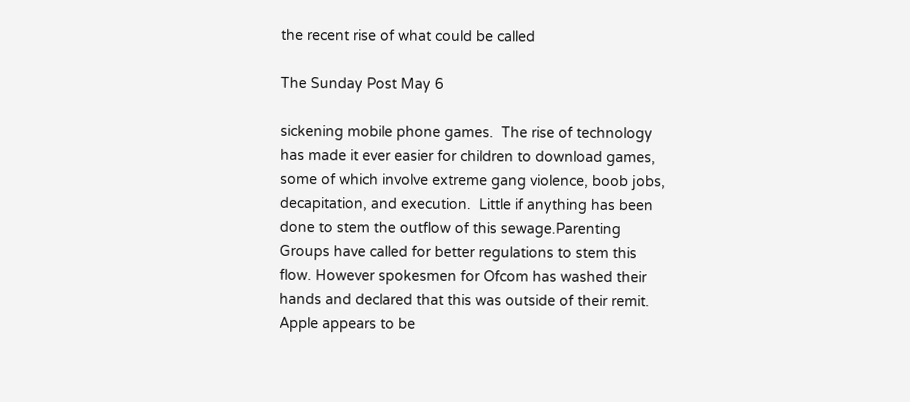the recent rise of what could be called

The Sunday Post May 6

sickening mobile phone games.  The rise of technology has made it ever easier for children to download games, some of which involve extreme gang violence, boob jobs, decapitation, and execution.  Little if anything has been done to stem the outflow of this sewage.Parenting Groups have called for better regulations to stem this flow. However spokesmen for Ofcom has washed their hands and declared that this was outside of their remit.  Apple appears to be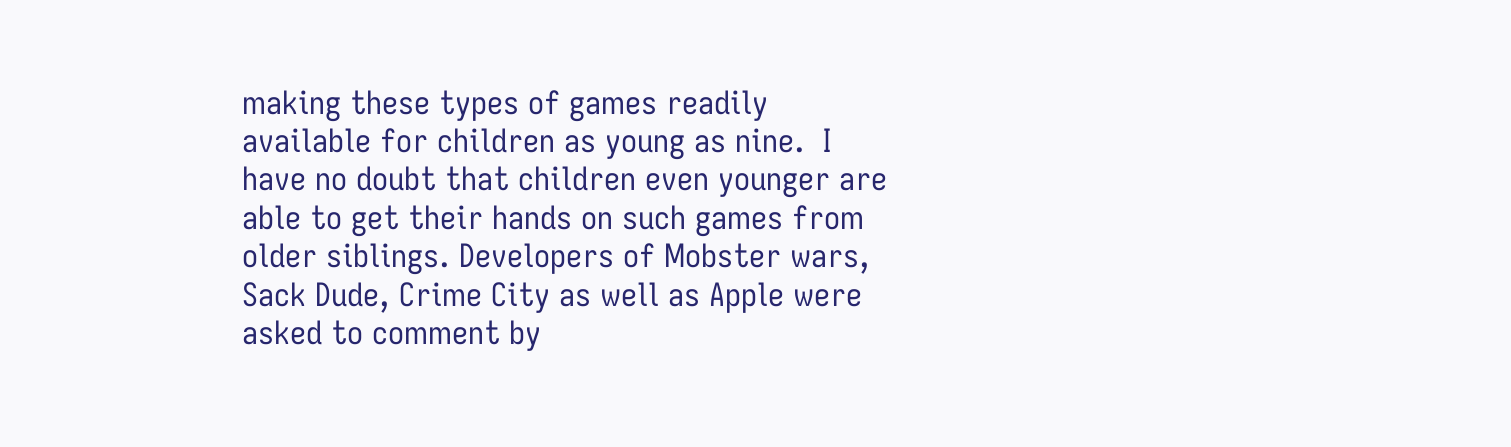making these types of games readily available for children as young as nine.  I have no doubt that children even younger are able to get their hands on such games from older siblings. Developers of Mobster wars, Sack Dude, Crime City as well as Apple were asked to comment by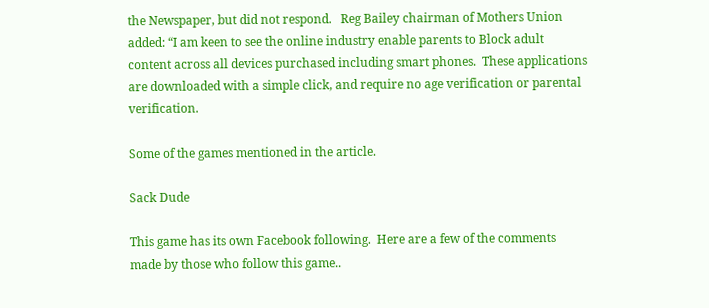the Newspaper, but did not respond.   Reg Bailey chairman of Mothers Union added: “I am keen to see the online industry enable parents to Block adult content across all devices purchased including smart phones.  These applications are downloaded with a simple click, and require no age verification or parental verification.

Some of the games mentioned in the article.

Sack Dude

This game has its own Facebook following.  Here are a few of the comments made by those who follow this game..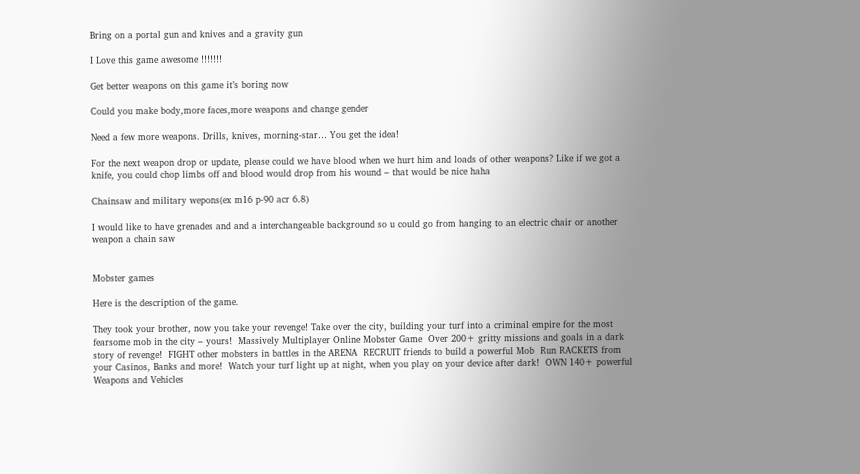Bring on a portal gun and knives and a gravity gun

I Love this game awesome !!!!!!!

Get better weapons on this game it’s boring now

Could you make body,more faces,more weapons and change gender

Need a few more weapons. Drills, knives, morning-star… You get the idea!

For the next weapon drop or update, please could we have blood when we hurt him and loads of other weapons? Like if we got a knife, you could chop limbs off and blood would drop from his wound – that would be nice haha

Chainsaw and military wepons(ex m16 p-90 acr 6.8)

I would like to have grenades and and a interchangeable background so u could go from hanging to an electric chair or another weapon a chain saw


Mobster games

Here is the description of the game.

They took your brother, now you take your revenge! Take over the city, building your turf into a criminal empire for the most fearsome mob in the city – yours!  Massively Multiplayer Online Mobster Game  Over 200+ gritty missions and goals in a dark story of revenge!  FIGHT other mobsters in battles in the ARENA  RECRUIT friends to build a powerful Mob  Run RACKETS from your Casinos, Banks and more!  Watch your turf light up at night, when you play on your device after dark!  OWN 140+ powerful Weapons and Vehicles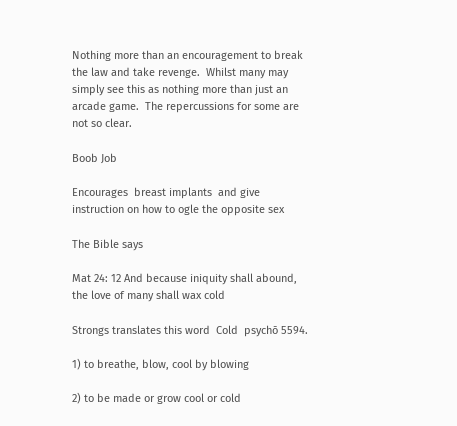Nothing more than an encouragement to break the law and take revenge.  Whilst many may simply see this as nothing more than just an arcade game.  The repercussions for some are not so clear.

Boob Job

Encourages  breast implants  and give instruction on how to ogle the opposite sex

The Bible says

Mat 24: 12 And because iniquity shall abound, the love of many shall wax cold

Strongs translates this word  Cold  psychō 5594.

1) to breathe, blow, cool by blowing

2) to be made or grow cool or cold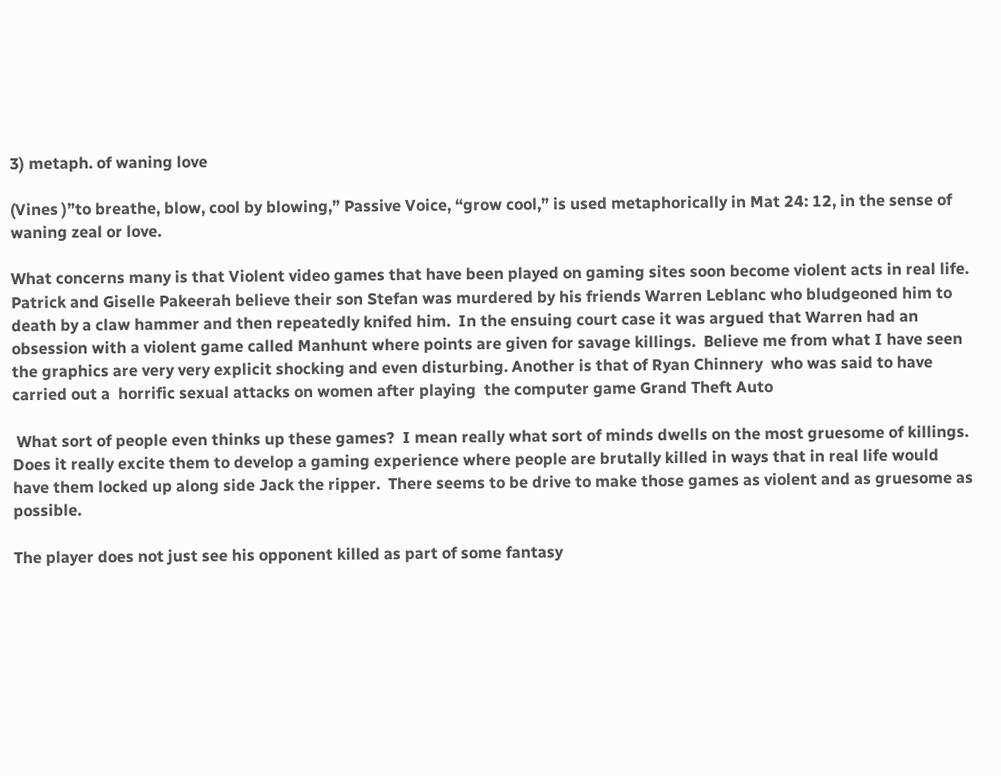3) metaph. of waning love

(Vines )”to breathe, blow, cool by blowing,” Passive Voice, “grow cool,” is used metaphorically in Mat 24: 12, in the sense of waning zeal or love.

What concerns many is that Violent video games that have been played on gaming sites soon become violent acts in real life.  Patrick and Giselle Pakeerah believe their son Stefan was murdered by his friends Warren Leblanc who bludgeoned him to death by a claw hammer and then repeatedly knifed him.  In the ensuing court case it was argued that Warren had an obsession with a violent game called Manhunt where points are given for savage killings.  Believe me from what I have seen the graphics are very very explicit shocking and even disturbing. Another is that of Ryan Chinnery  who was said to have carried out a  horrific sexual attacks on women after playing  the computer game Grand Theft Auto

 What sort of people even thinks up these games?  I mean really what sort of minds dwells on the most gruesome of killings.  Does it really excite them to develop a gaming experience where people are brutally killed in ways that in real life would have them locked up along side Jack the ripper.  There seems to be drive to make those games as violent and as gruesome as possible.

The player does not just see his opponent killed as part of some fantasy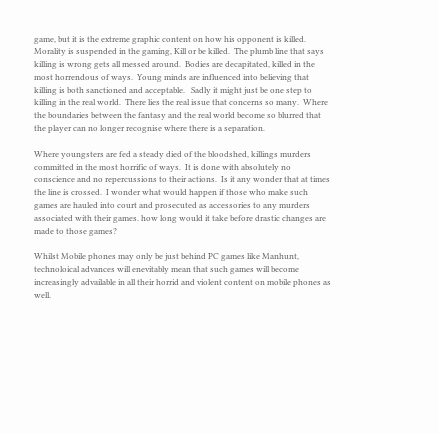game, but it is the extreme graphic content on how his opponent is killed.  Morality is suspended in the gaming, Kill or be killed.  The plumb line that says killing is wrong gets all messed around.  Bodies are decapitated, killed in the most horrendous of ways.  Young minds are influenced into believing that killing is both sanctioned and acceptable.   Sadly it might just be one step to killing in the real world.  There lies the real issue that concerns so many.  Where the boundaries between the fantasy and the real world become so blurred that the player can no longer recognise where there is a separation.

Where youngsters are fed a steady died of the bloodshed, killings murders committed in the most horrific of ways.  It is done with absolutely no conscience and no repercussions to their actions.  Is it any wonder that at times the line is crossed.  I wonder what would happen if those who make such games are hauled into court and prosecuted as accessories to any murders associated with their games. how long would it take before drastic changes are made to those games?

Whilst Mobile phones may only be just behind PC games like Manhunt, technoloical advances will enevitably mean that such games will become increasingly advailable in all their horrid and violent content on mobile phones as well.